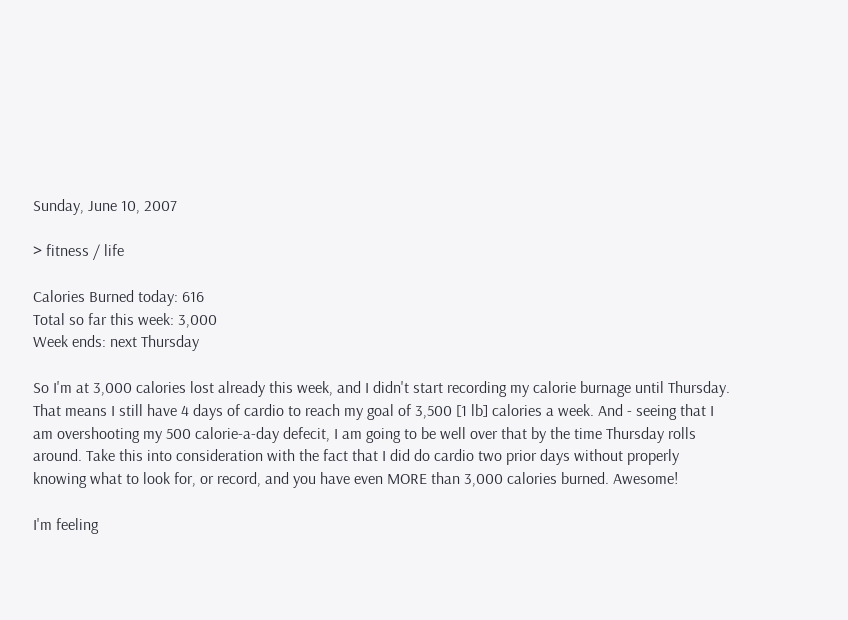Sunday, June 10, 2007

> fitness / life

Calories Burned today: 616
Total so far this week: 3,000
Week ends: next Thursday

So I'm at 3,000 calories lost already this week, and I didn't start recording my calorie burnage until Thursday. That means I still have 4 days of cardio to reach my goal of 3,500 [1 lb] calories a week. And - seeing that I am overshooting my 500 calorie-a-day defecit, I am going to be well over that by the time Thursday rolls around. Take this into consideration with the fact that I did do cardio two prior days without properly knowing what to look for, or record, and you have even MORE than 3,000 calories burned. Awesome!

I'm feeling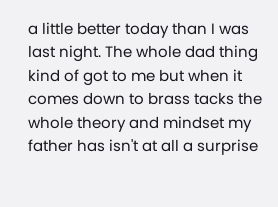a little better today than I was last night. The whole dad thing kind of got to me but when it comes down to brass tacks the whole theory and mindset my father has isn't at all a surprise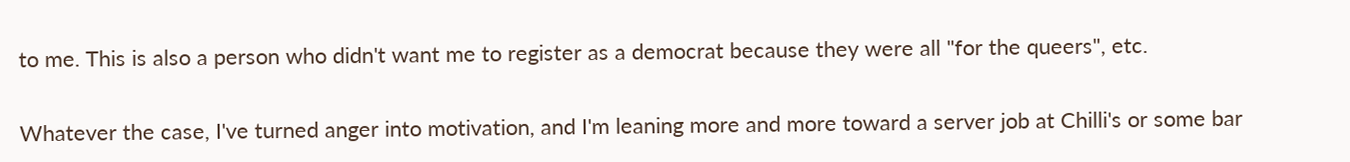to me. This is also a person who didn't want me to register as a democrat because they were all "for the queers", etc.

Whatever the case, I've turned anger into motivation, and I'm leaning more and more toward a server job at Chilli's or some bar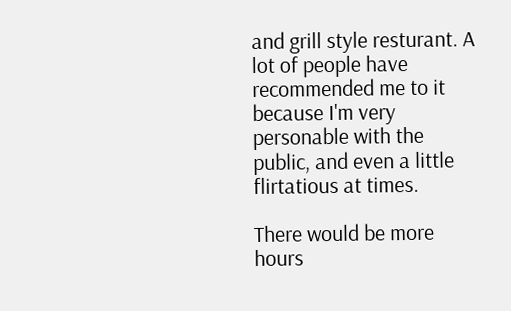and grill style resturant. A lot of people have recommended me to it because I'm very personable with the public, and even a little flirtatious at times.

There would be more hours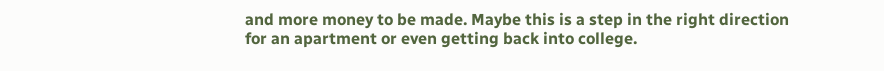and more money to be made. Maybe this is a step in the right direction for an apartment or even getting back into college.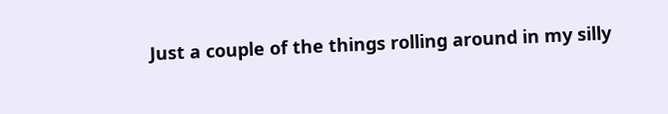Just a couple of the things rolling around in my silly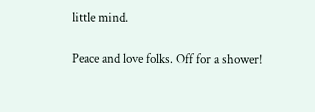little mind.

Peace and love folks. Off for a shower!